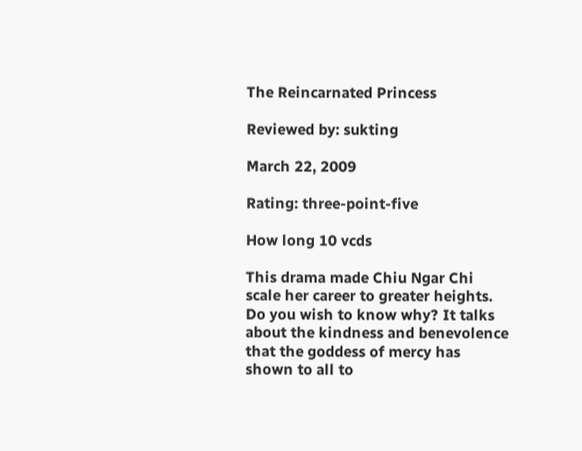The Reincarnated Princess

Reviewed by: sukting

March 22, 2009

Rating: three-point-five

How long 10 vcds

This drama made Chiu Ngar Chi scale her career to greater heights. Do you wish to know why? It talks about the kindness and benevolence that the goddess of mercy has shown to all to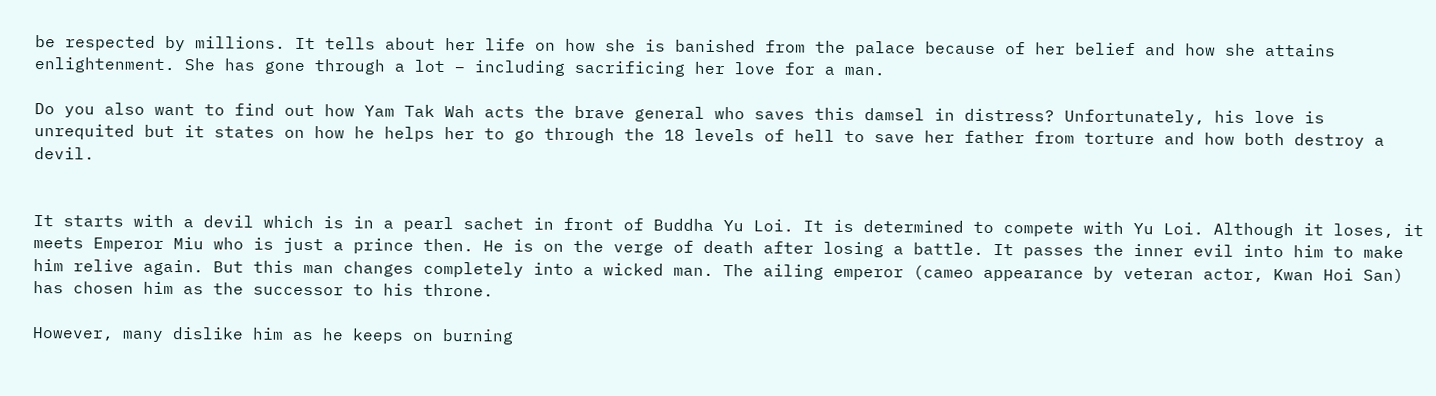be respected by millions. It tells about her life on how she is banished from the palace because of her belief and how she attains enlightenment. She has gone through a lot – including sacrificing her love for a man.

Do you also want to find out how Yam Tak Wah acts the brave general who saves this damsel in distress? Unfortunately, his love is unrequited but it states on how he helps her to go through the 18 levels of hell to save her father from torture and how both destroy a devil.


It starts with a devil which is in a pearl sachet in front of Buddha Yu Loi. It is determined to compete with Yu Loi. Although it loses, it meets Emperor Miu who is just a prince then. He is on the verge of death after losing a battle. It passes the inner evil into him to make him relive again. But this man changes completely into a wicked man. The ailing emperor (cameo appearance by veteran actor, Kwan Hoi San) has chosen him as the successor to his throne.

However, many dislike him as he keeps on burning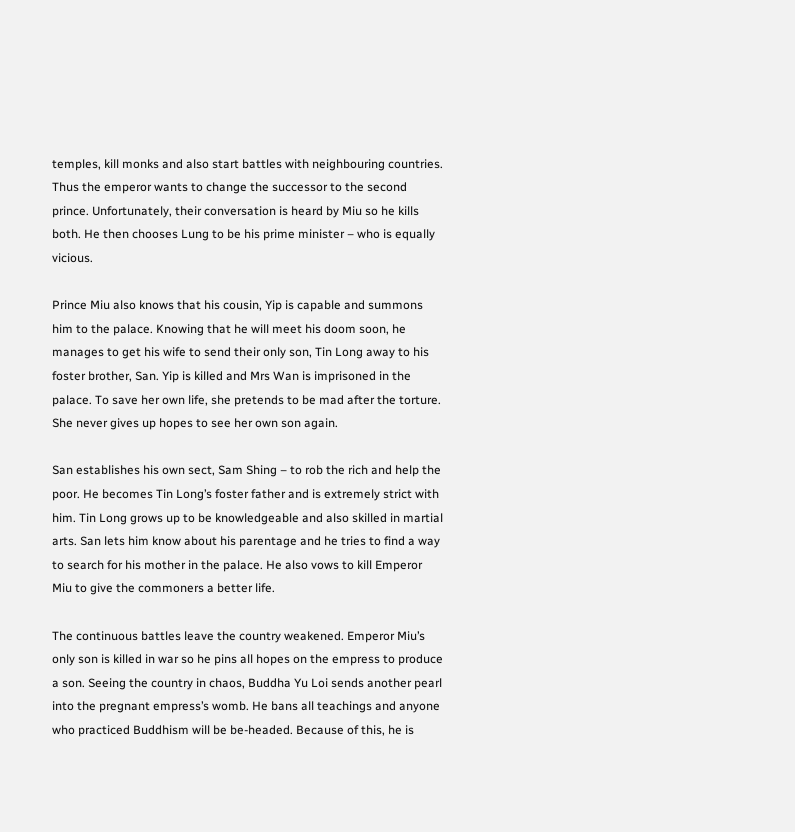temples, kill monks and also start battles with neighbouring countries. Thus the emperor wants to change the successor to the second prince. Unfortunately, their conversation is heard by Miu so he kills both. He then chooses Lung to be his prime minister – who is equally vicious.

Prince Miu also knows that his cousin, Yip is capable and summons him to the palace. Knowing that he will meet his doom soon, he manages to get his wife to send their only son, Tin Long away to his foster brother, San. Yip is killed and Mrs Wan is imprisoned in the palace. To save her own life, she pretends to be mad after the torture. She never gives up hopes to see her own son again.

San establishes his own sect, Sam Shing – to rob the rich and help the poor. He becomes Tin Long’s foster father and is extremely strict with him. Tin Long grows up to be knowledgeable and also skilled in martial arts. San lets him know about his parentage and he tries to find a way to search for his mother in the palace. He also vows to kill Emperor Miu to give the commoners a better life.

The continuous battles leave the country weakened. Emperor Miu’s only son is killed in war so he pins all hopes on the empress to produce a son. Seeing the country in chaos, Buddha Yu Loi sends another pearl into the pregnant empress’s womb. He bans all teachings and anyone who practiced Buddhism will be be-headed. Because of this, he is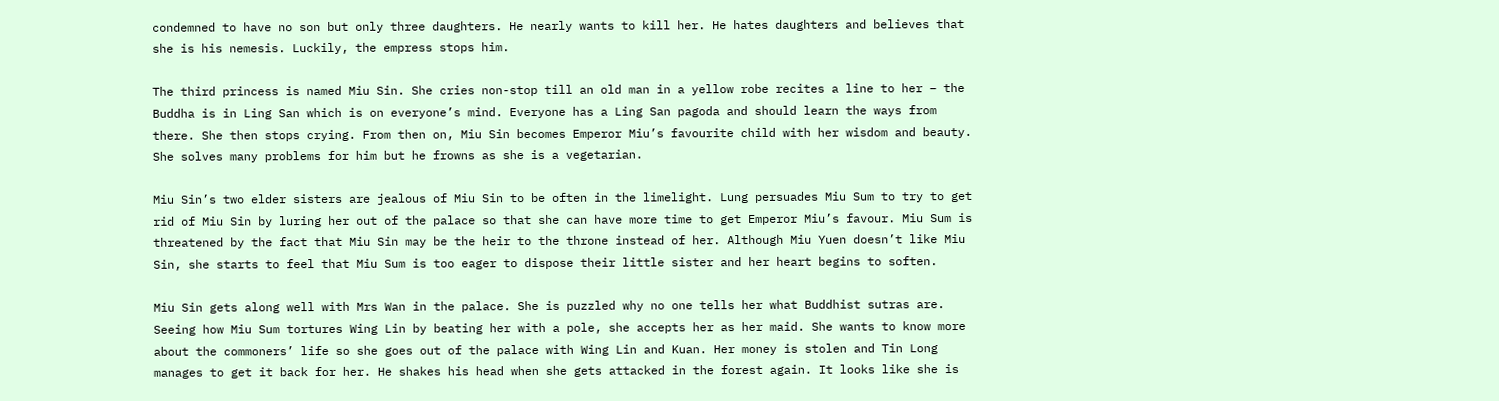condemned to have no son but only three daughters. He nearly wants to kill her. He hates daughters and believes that she is his nemesis. Luckily, the empress stops him.

The third princess is named Miu Sin. She cries non-stop till an old man in a yellow robe recites a line to her – the Buddha is in Ling San which is on everyone’s mind. Everyone has a Ling San pagoda and should learn the ways from there. She then stops crying. From then on, Miu Sin becomes Emperor Miu’s favourite child with her wisdom and beauty. She solves many problems for him but he frowns as she is a vegetarian.

Miu Sin’s two elder sisters are jealous of Miu Sin to be often in the limelight. Lung persuades Miu Sum to try to get rid of Miu Sin by luring her out of the palace so that she can have more time to get Emperor Miu’s favour. Miu Sum is threatened by the fact that Miu Sin may be the heir to the throne instead of her. Although Miu Yuen doesn’t like Miu Sin, she starts to feel that Miu Sum is too eager to dispose their little sister and her heart begins to soften.

Miu Sin gets along well with Mrs Wan in the palace. She is puzzled why no one tells her what Buddhist sutras are. Seeing how Miu Sum tortures Wing Lin by beating her with a pole, she accepts her as her maid. She wants to know more about the commoners’ life so she goes out of the palace with Wing Lin and Kuan. Her money is stolen and Tin Long manages to get it back for her. He shakes his head when she gets attacked in the forest again. It looks like she is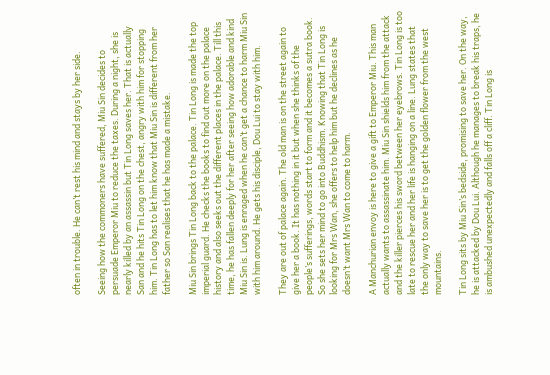often in trouble. He can’t rest his mind and stays by her side.

Seeing how the commoners have suffered, Miu Sin decides to persuade Emperor Miu to reduce the taxes. During a night, she is nearly killed by an assassin but Tin Long saves her. That is actually San and he hits Tin Long on the chest, angry with him for stopping him. Tin Long has to let him know that Miu Sin is different from her father so San realises that he has made a mistake.

Miu Sin brings Tin Long back to the palace. Tin Long is made the top imperial guard. He checks the books to find out more on the palace history and also seeks out the different places in the palace. Till this time, he has fallen deeply for her after seeing how adorable and kind Miu Sin is. Lung is enraged when he can’t get a chance to harm Miu Sin with him around. He gets his disciple, Dou Lui to stay with him.

They are out of palace again. The old man is on the street again to give her a book. It has nothing in it but when she thinks of the people’s sufferings, words start to form and it becomes a sutra book. So she sets her mind to go into Buddhism. Knowing that Tin Long is looking for Mrs Wan, she offers to help him but he declines as he doesn’t want Mrs Wan to come to harm.

A Manchurian envoy is here to give a gift to Emperor Miu. This man actually wants to assassinate him. Miu Sin shields him from the attack and the killer pierces his sword between her eyebrows. Tin Long is too late to rescue her and her life is hanging on a line. Lung states that the only way to save her is to get the golden flower from the west mountains.

Tin Long sits by Miu Sin’s bedside, promising to save her. On the way, he is attacked by Dou Lui. Although he manages to break his traps, he is ambushed unexpectedly and falls off a cliff. Tin Long is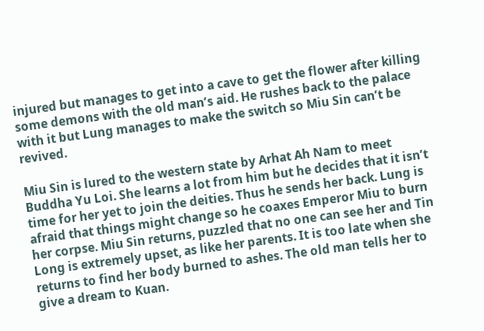injured but manages to get into a cave to get the flower after killing some demons with the old man’s aid. He rushes back to the palace with it but Lung manages to make the switch so Miu Sin can’t be revived.

Miu Sin is lured to the western state by Arhat Ah Nam to meet Buddha Yu Loi. She learns a lot from him but he decides that it isn’t time for her yet to join the deities. Thus he sends her back. Lung is afraid that things might change so he coaxes Emperor Miu to burn her corpse. Miu Sin returns, puzzled that no one can see her and Tin Long is extremely upset, as like her parents. It is too late when she returns to find her body burned to ashes. The old man tells her to give a dream to Kuan.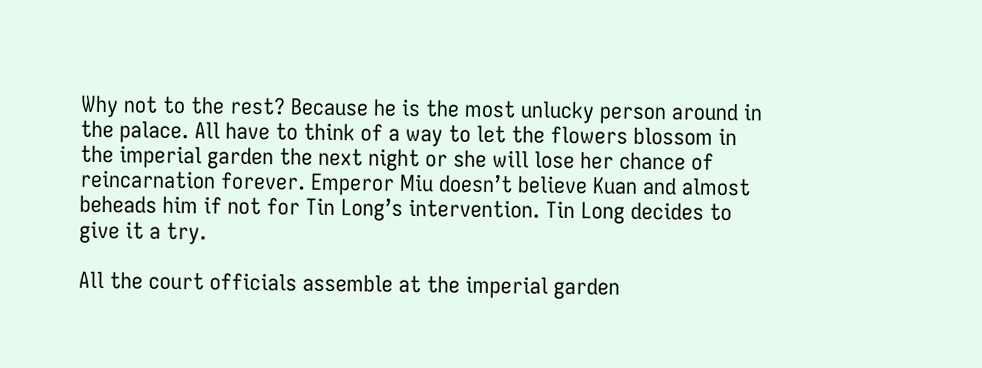Why not to the rest? Because he is the most unlucky person around in the palace. All have to think of a way to let the flowers blossom in the imperial garden the next night or she will lose her chance of reincarnation forever. Emperor Miu doesn’t believe Kuan and almost beheads him if not for Tin Long’s intervention. Tin Long decides to give it a try.

All the court officials assemble at the imperial garden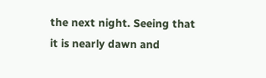the next night. Seeing that it is nearly dawn and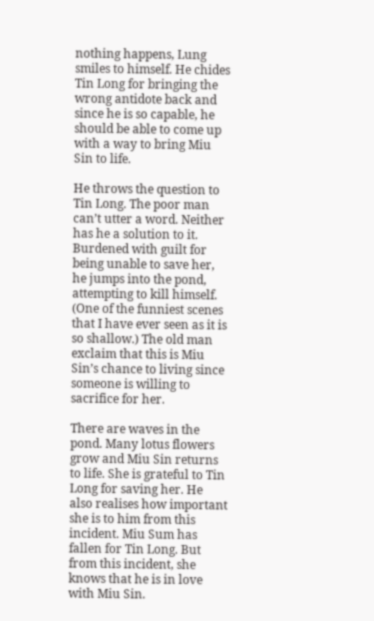nothing happens, Lung smiles to himself. He chides Tin Long for bringing the wrong antidote back and since he is so capable, he should be able to come up with a way to bring Miu Sin to life.

He throws the question to Tin Long. The poor man can’t utter a word. Neither has he a solution to it. Burdened with guilt for being unable to save her, he jumps into the pond, attempting to kill himself. (One of the funniest scenes that I have ever seen as it is so shallow.) The old man exclaim that this is Miu Sin’s chance to living since someone is willing to sacrifice for her.

There are waves in the pond. Many lotus flowers grow and Miu Sin returns to life. She is grateful to Tin Long for saving her. He also realises how important she is to him from this incident. Miu Sum has fallen for Tin Long. But from this incident, she knows that he is in love with Miu Sin.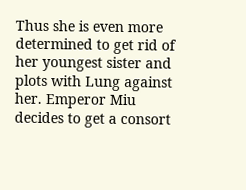Thus she is even more determined to get rid of her youngest sister and plots with Lung against her. Emperor Miu decides to get a consort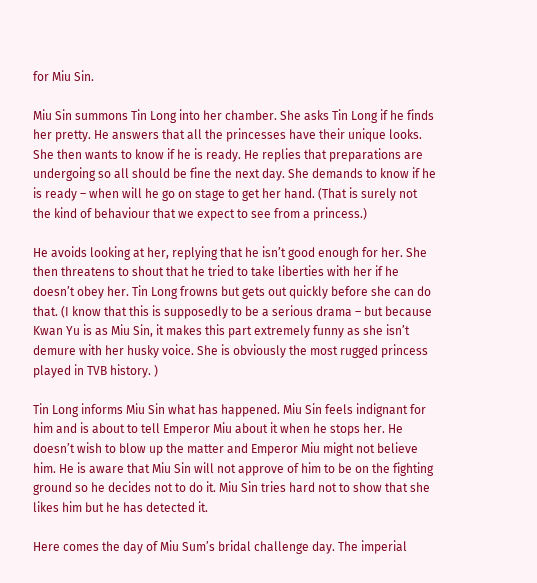for Miu Sin.

Miu Sin summons Tin Long into her chamber. She asks Tin Long if he finds her pretty. He answers that all the princesses have their unique looks. She then wants to know if he is ready. He replies that preparations are undergoing so all should be fine the next day. She demands to know if he is ready – when will he go on stage to get her hand. (That is surely not the kind of behaviour that we expect to see from a princess.)

He avoids looking at her, replying that he isn’t good enough for her. She then threatens to shout that he tried to take liberties with her if he doesn’t obey her. Tin Long frowns but gets out quickly before she can do that. (I know that this is supposedly to be a serious drama – but because Kwan Yu is as Miu Sin, it makes this part extremely funny as she isn’t demure with her husky voice. She is obviously the most rugged princess played in TVB history. )

Tin Long informs Miu Sin what has happened. Miu Sin feels indignant for him and is about to tell Emperor Miu about it when he stops her. He doesn’t wish to blow up the matter and Emperor Miu might not believe him. He is aware that Miu Sin will not approve of him to be on the fighting ground so he decides not to do it. Miu Sin tries hard not to show that she likes him but he has detected it.

Here comes the day of Miu Sum’s bridal challenge day. The imperial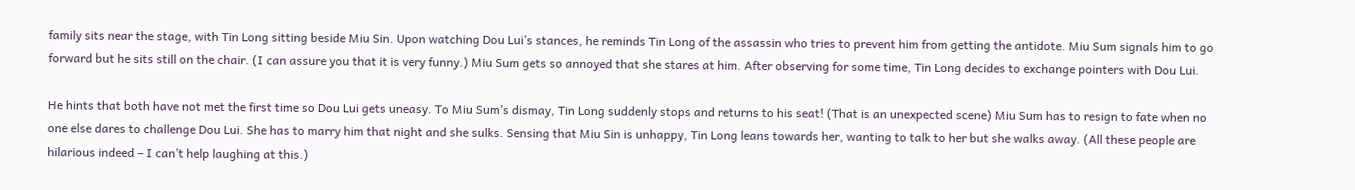family sits near the stage, with Tin Long sitting beside Miu Sin. Upon watching Dou Lui’s stances, he reminds Tin Long of the assassin who tries to prevent him from getting the antidote. Miu Sum signals him to go forward but he sits still on the chair. (I can assure you that it is very funny.) Miu Sum gets so annoyed that she stares at him. After observing for some time, Tin Long decides to exchange pointers with Dou Lui.

He hints that both have not met the first time so Dou Lui gets uneasy. To Miu Sum’s dismay, Tin Long suddenly stops and returns to his seat! (That is an unexpected scene) Miu Sum has to resign to fate when no one else dares to challenge Dou Lui. She has to marry him that night and she sulks. Sensing that Miu Sin is unhappy, Tin Long leans towards her, wanting to talk to her but she walks away. (All these people are hilarious indeed – I can’t help laughing at this.)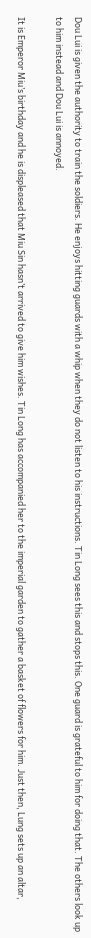Dou Lui is given the authority to train the soldiers. He enjoys hitting guards with a whip when they do not listen to his instructions. Tin Long sees this and stops this. One guard is grateful to him for doing that. The others look up to him instead and Dou Lui is annoyed.

It is Emperor Miu’s birthday and he is displeased that Miu Sin hasn’t arrived to give him wishes. Tin Long has accompanied her to the imperial garden to gather a basket of flowers for him. Just then, Lung sets up an altar,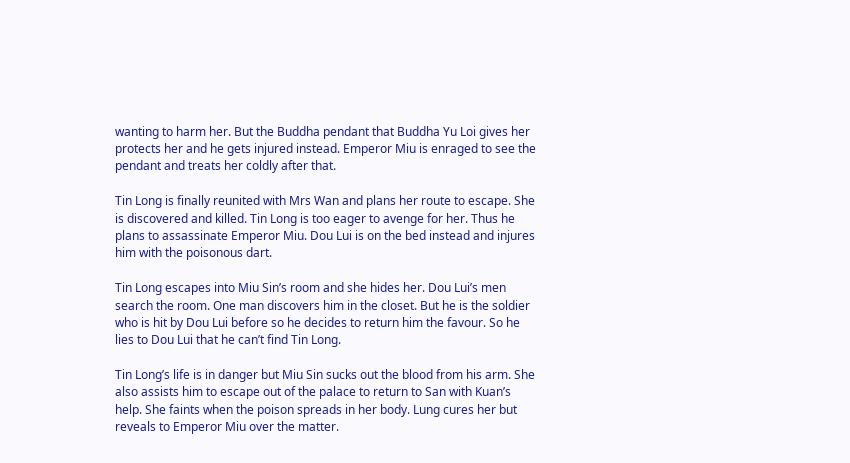wanting to harm her. But the Buddha pendant that Buddha Yu Loi gives her protects her and he gets injured instead. Emperor Miu is enraged to see the pendant and treats her coldly after that.

Tin Long is finally reunited with Mrs Wan and plans her route to escape. She is discovered and killed. Tin Long is too eager to avenge for her. Thus he plans to assassinate Emperor Miu. Dou Lui is on the bed instead and injures him with the poisonous dart.

Tin Long escapes into Miu Sin’s room and she hides her. Dou Lui’s men search the room. One man discovers him in the closet. But he is the soldier who is hit by Dou Lui before so he decides to return him the favour. So he lies to Dou Lui that he can’t find Tin Long.

Tin Long’s life is in danger but Miu Sin sucks out the blood from his arm. She also assists him to escape out of the palace to return to San with Kuan’s help. She faints when the poison spreads in her body. Lung cures her but reveals to Emperor Miu over the matter.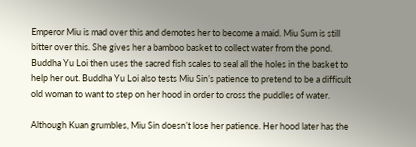Emperor Miu is mad over this and demotes her to become a maid. Miu Sum is still bitter over this. She gives her a bamboo basket to collect water from the pond. Buddha Yu Loi then uses the sacred fish scales to seal all the holes in the basket to help her out. Buddha Yu Loi also tests Miu Sin’s patience to pretend to be a difficult old woman to want to step on her hood in order to cross the puddles of water.

Although Kuan grumbles, Miu Sin doesn’t lose her patience. Her hood later has the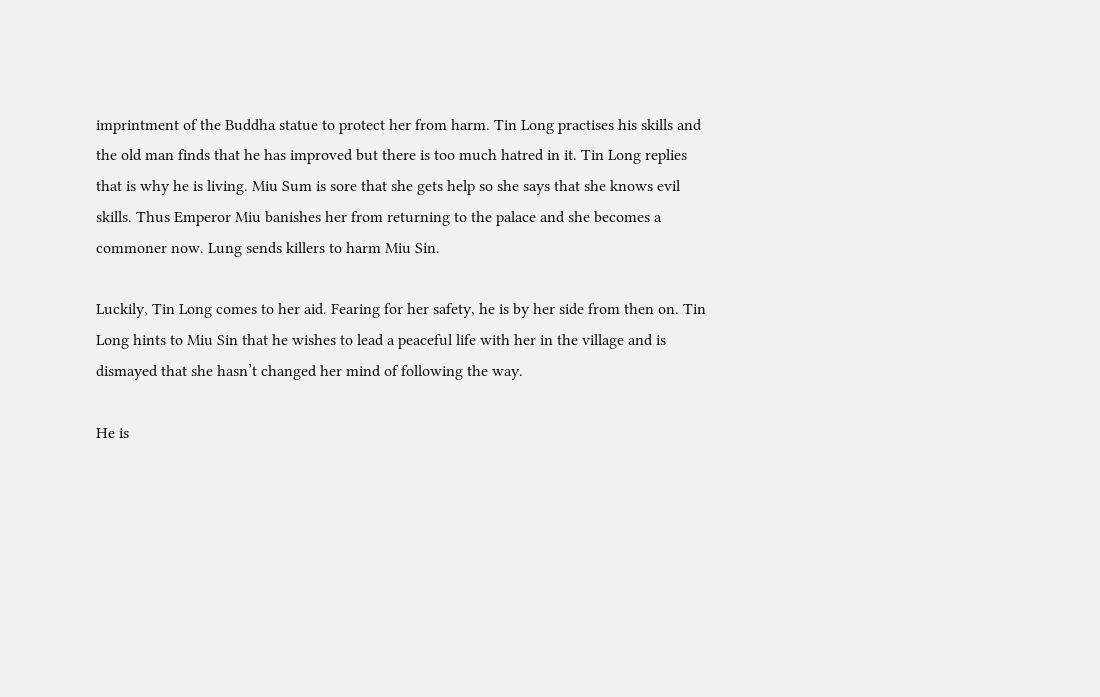imprintment of the Buddha statue to protect her from harm. Tin Long practises his skills and the old man finds that he has improved but there is too much hatred in it. Tin Long replies that is why he is living. Miu Sum is sore that she gets help so she says that she knows evil skills. Thus Emperor Miu banishes her from returning to the palace and she becomes a commoner now. Lung sends killers to harm Miu Sin.

Luckily, Tin Long comes to her aid. Fearing for her safety, he is by her side from then on. Tin Long hints to Miu Sin that he wishes to lead a peaceful life with her in the village and is dismayed that she hasn’t changed her mind of following the way.

He is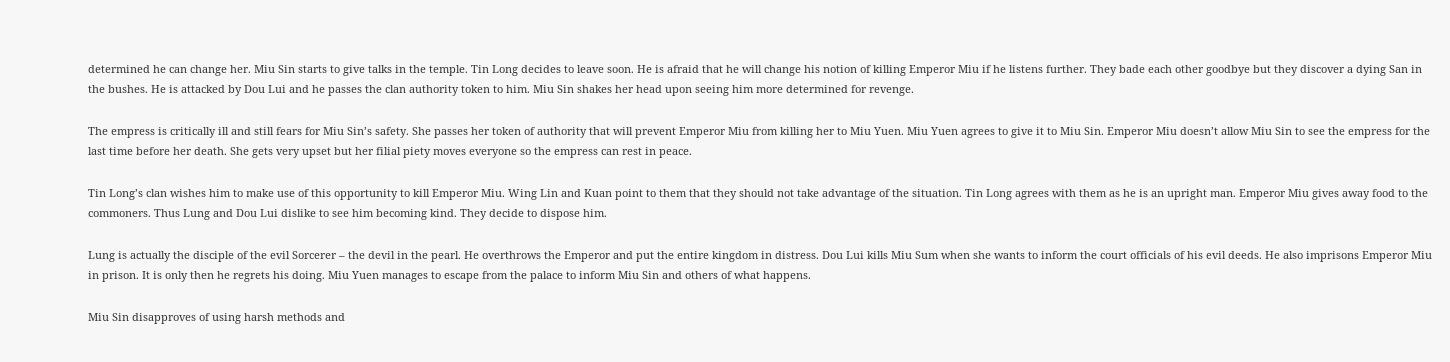determined he can change her. Miu Sin starts to give talks in the temple. Tin Long decides to leave soon. He is afraid that he will change his notion of killing Emperor Miu if he listens further. They bade each other goodbye but they discover a dying San in the bushes. He is attacked by Dou Lui and he passes the clan authority token to him. Miu Sin shakes her head upon seeing him more determined for revenge.

The empress is critically ill and still fears for Miu Sin’s safety. She passes her token of authority that will prevent Emperor Miu from killing her to Miu Yuen. Miu Yuen agrees to give it to Miu Sin. Emperor Miu doesn’t allow Miu Sin to see the empress for the last time before her death. She gets very upset but her filial piety moves everyone so the empress can rest in peace.

Tin Long’s clan wishes him to make use of this opportunity to kill Emperor Miu. Wing Lin and Kuan point to them that they should not take advantage of the situation. Tin Long agrees with them as he is an upright man. Emperor Miu gives away food to the commoners. Thus Lung and Dou Lui dislike to see him becoming kind. They decide to dispose him.

Lung is actually the disciple of the evil Sorcerer – the devil in the pearl. He overthrows the Emperor and put the entire kingdom in distress. Dou Lui kills Miu Sum when she wants to inform the court officials of his evil deeds. He also imprisons Emperor Miu in prison. It is only then he regrets his doing. Miu Yuen manages to escape from the palace to inform Miu Sin and others of what happens.

Miu Sin disapproves of using harsh methods and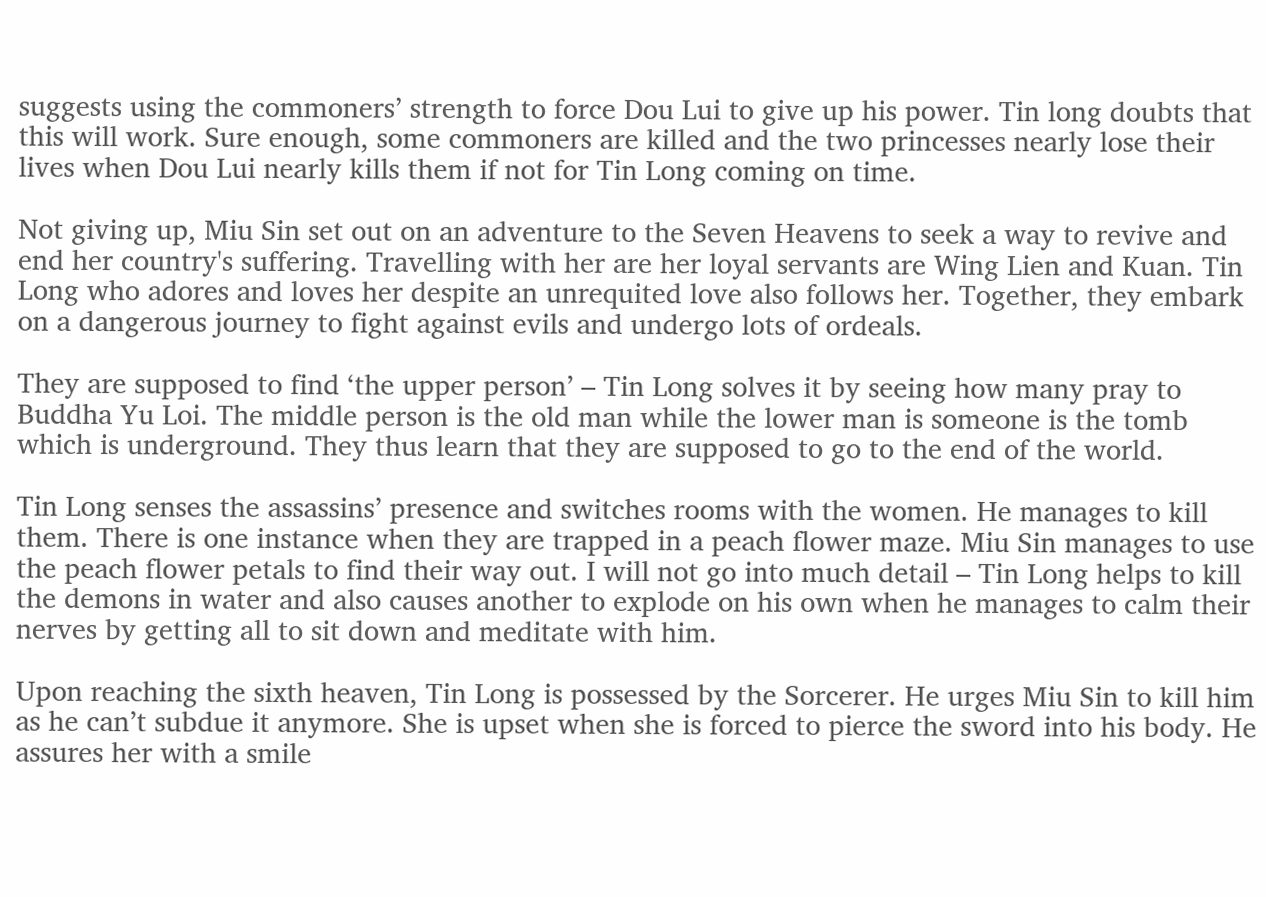suggests using the commoners’ strength to force Dou Lui to give up his power. Tin long doubts that this will work. Sure enough, some commoners are killed and the two princesses nearly lose their lives when Dou Lui nearly kills them if not for Tin Long coming on time.

Not giving up, Miu Sin set out on an adventure to the Seven Heavens to seek a way to revive and end her country's suffering. Travelling with her are her loyal servants are Wing Lien and Kuan. Tin Long who adores and loves her despite an unrequited love also follows her. Together, they embark on a dangerous journey to fight against evils and undergo lots of ordeals.

They are supposed to find ‘the upper person’ – Tin Long solves it by seeing how many pray to Buddha Yu Loi. The middle person is the old man while the lower man is someone is the tomb which is underground. They thus learn that they are supposed to go to the end of the world.

Tin Long senses the assassins’ presence and switches rooms with the women. He manages to kill them. There is one instance when they are trapped in a peach flower maze. Miu Sin manages to use the peach flower petals to find their way out. I will not go into much detail – Tin Long helps to kill the demons in water and also causes another to explode on his own when he manages to calm their nerves by getting all to sit down and meditate with him.

Upon reaching the sixth heaven, Tin Long is possessed by the Sorcerer. He urges Miu Sin to kill him as he can’t subdue it anymore. She is upset when she is forced to pierce the sword into his body. He assures her with a smile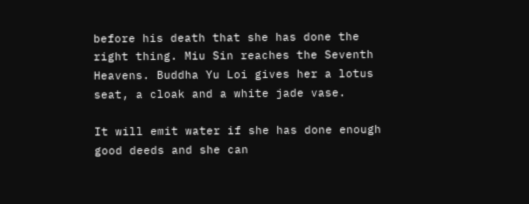before his death that she has done the right thing. Miu Sin reaches the Seventh Heavens. Buddha Yu Loi gives her a lotus seat, a cloak and a white jade vase.

It will emit water if she has done enough good deeds and she can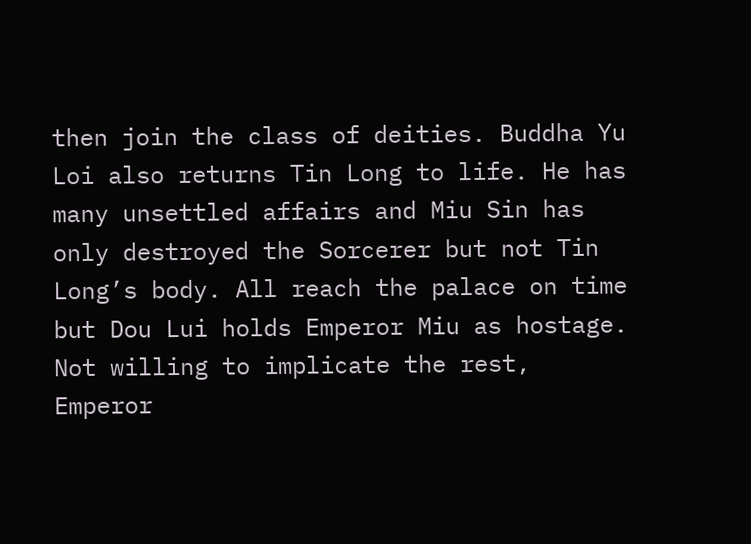then join the class of deities. Buddha Yu Loi also returns Tin Long to life. He has many unsettled affairs and Miu Sin has only destroyed the Sorcerer but not Tin Long’s body. All reach the palace on time but Dou Lui holds Emperor Miu as hostage. Not willing to implicate the rest, Emperor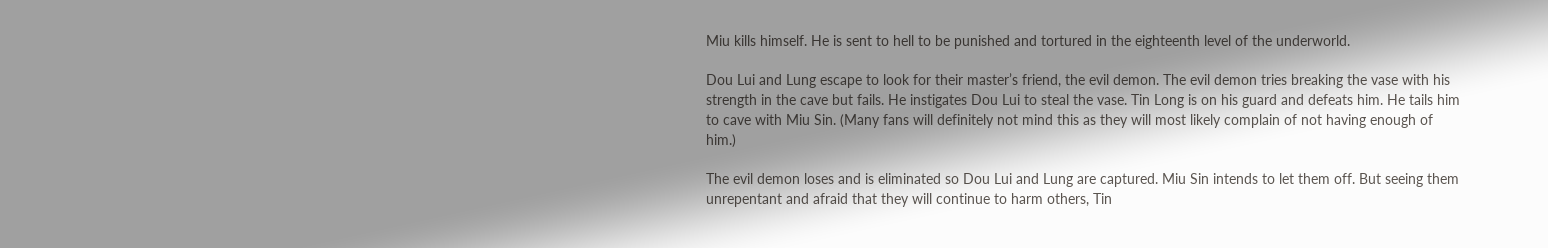Miu kills himself. He is sent to hell to be punished and tortured in the eighteenth level of the underworld.

Dou Lui and Lung escape to look for their master’s friend, the evil demon. The evil demon tries breaking the vase with his strength in the cave but fails. He instigates Dou Lui to steal the vase. Tin Long is on his guard and defeats him. He tails him to cave with Miu Sin. (Many fans will definitely not mind this as they will most likely complain of not having enough of him.)

The evil demon loses and is eliminated so Dou Lui and Lung are captured. Miu Sin intends to let them off. But seeing them unrepentant and afraid that they will continue to harm others, Tin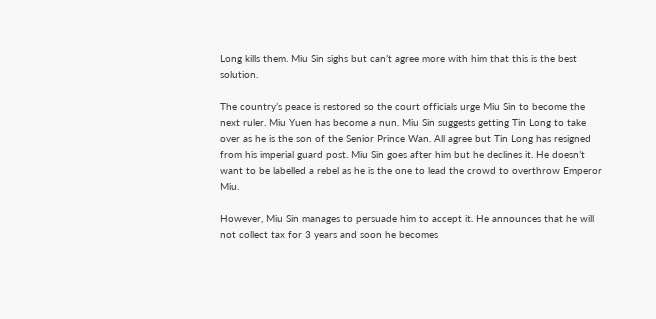Long kills them. Miu Sin sighs but can’t agree more with him that this is the best solution.

The country’s peace is restored so the court officials urge Miu Sin to become the next ruler. Miu Yuen has become a nun. Miu Sin suggests getting Tin Long to take over as he is the son of the Senior Prince Wan. All agree but Tin Long has resigned from his imperial guard post. Miu Sin goes after him but he declines it. He doesn’t want to be labelled a rebel as he is the one to lead the crowd to overthrow Emperor Miu.

However, Miu Sin manages to persuade him to accept it. He announces that he will not collect tax for 3 years and soon he becomes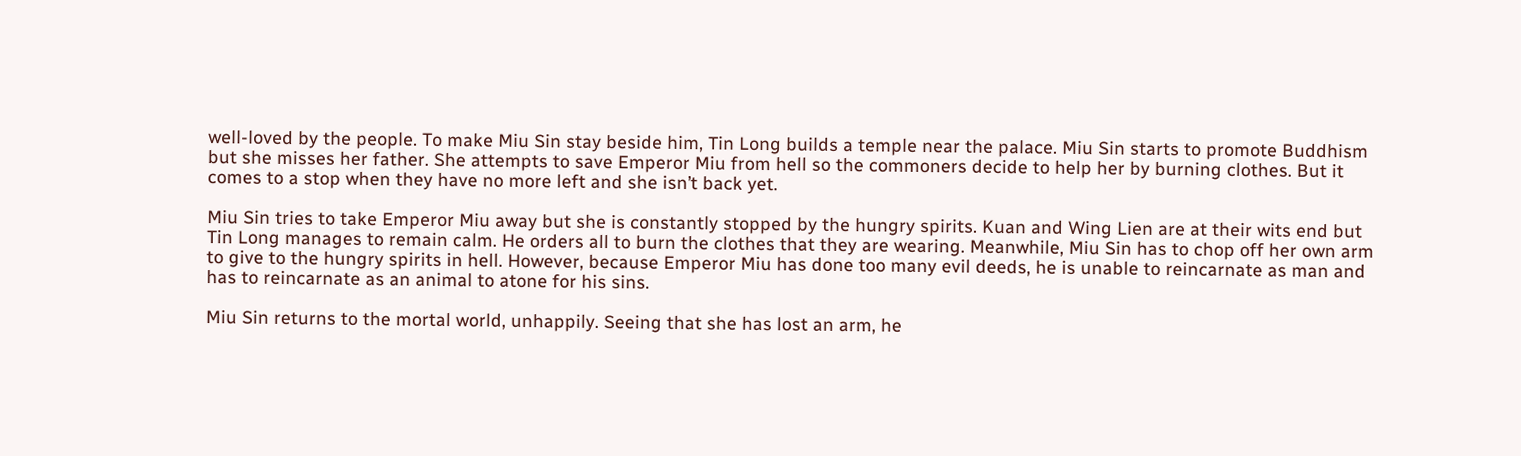well-loved by the people. To make Miu Sin stay beside him, Tin Long builds a temple near the palace. Miu Sin starts to promote Buddhism but she misses her father. She attempts to save Emperor Miu from hell so the commoners decide to help her by burning clothes. But it comes to a stop when they have no more left and she isn’t back yet.

Miu Sin tries to take Emperor Miu away but she is constantly stopped by the hungry spirits. Kuan and Wing Lien are at their wits end but Tin Long manages to remain calm. He orders all to burn the clothes that they are wearing. Meanwhile, Miu Sin has to chop off her own arm to give to the hungry spirits in hell. However, because Emperor Miu has done too many evil deeds, he is unable to reincarnate as man and has to reincarnate as an animal to atone for his sins.

Miu Sin returns to the mortal world, unhappily. Seeing that she has lost an arm, he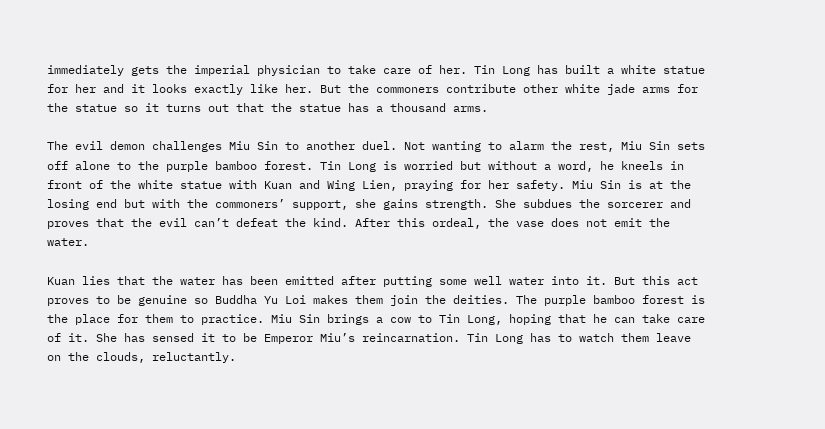immediately gets the imperial physician to take care of her. Tin Long has built a white statue for her and it looks exactly like her. But the commoners contribute other white jade arms for the statue so it turns out that the statue has a thousand arms.

The evil demon challenges Miu Sin to another duel. Not wanting to alarm the rest, Miu Sin sets off alone to the purple bamboo forest. Tin Long is worried but without a word, he kneels in front of the white statue with Kuan and Wing Lien, praying for her safety. Miu Sin is at the losing end but with the commoners’ support, she gains strength. She subdues the sorcerer and proves that the evil can’t defeat the kind. After this ordeal, the vase does not emit the water.

Kuan lies that the water has been emitted after putting some well water into it. But this act proves to be genuine so Buddha Yu Loi makes them join the deities. The purple bamboo forest is the place for them to practice. Miu Sin brings a cow to Tin Long, hoping that he can take care of it. She has sensed it to be Emperor Miu’s reincarnation. Tin Long has to watch them leave on the clouds, reluctantly.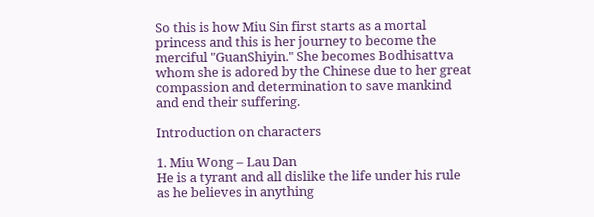So this is how Miu Sin first starts as a mortal princess and this is her journey to become the merciful "GuanShiyin." She becomes Bodhisattva whom she is adored by the Chinese due to her great compassion and determination to save mankind and end their suffering.

Introduction on characters

1. Miu Wong – Lau Dan
He is a tyrant and all dislike the life under his rule as he believes in anything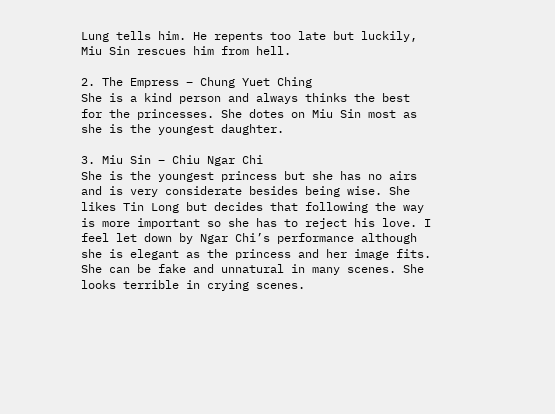Lung tells him. He repents too late but luckily, Miu Sin rescues him from hell.

2. The Empress – Chung Yuet Ching
She is a kind person and always thinks the best for the princesses. She dotes on Miu Sin most as she is the youngest daughter.

3. Miu Sin – Chiu Ngar Chi
She is the youngest princess but she has no airs and is very considerate besides being wise. She likes Tin Long but decides that following the way is more important so she has to reject his love. I feel let down by Ngar Chi’s performance although she is elegant as the princess and her image fits. She can be fake and unnatural in many scenes. She looks terrible in crying scenes.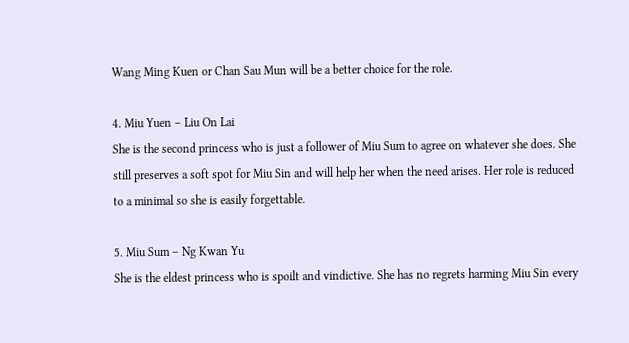Wang Ming Kuen or Chan Sau Mun will be a better choice for the role.

4. Miu Yuen – Liu On Lai
She is the second princess who is just a follower of Miu Sum to agree on whatever she does. She still preserves a soft spot for Miu Sin and will help her when the need arises. Her role is reduced to a minimal so she is easily forgettable.

5. Miu Sum – Ng Kwan Yu
She is the eldest princess who is spoilt and vindictive. She has no regrets harming Miu Sin every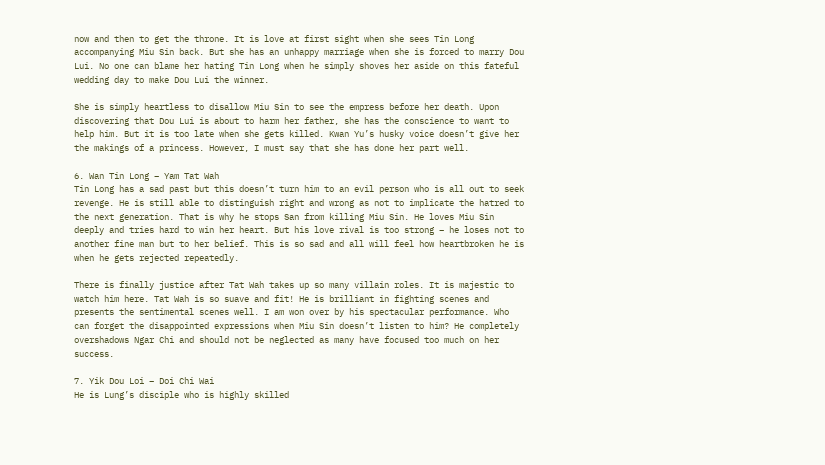now and then to get the throne. It is love at first sight when she sees Tin Long accompanying Miu Sin back. But she has an unhappy marriage when she is forced to marry Dou Lui. No one can blame her hating Tin Long when he simply shoves her aside on this fateful wedding day to make Dou Lui the winner.

She is simply heartless to disallow Miu Sin to see the empress before her death. Upon discovering that Dou Lui is about to harm her father, she has the conscience to want to help him. But it is too late when she gets killed. Kwan Yu’s husky voice doesn’t give her the makings of a princess. However, I must say that she has done her part well.

6. Wan Tin Long – Yam Tat Wah
Tin Long has a sad past but this doesn’t turn him to an evil person who is all out to seek revenge. He is still able to distinguish right and wrong as not to implicate the hatred to the next generation. That is why he stops San from killing Miu Sin. He loves Miu Sin deeply and tries hard to win her heart. But his love rival is too strong – he loses not to another fine man but to her belief. This is so sad and all will feel how heartbroken he is when he gets rejected repeatedly.

There is finally justice after Tat Wah takes up so many villain roles. It is majestic to watch him here. Tat Wah is so suave and fit! He is brilliant in fighting scenes and presents the sentimental scenes well. I am won over by his spectacular performance. Who can forget the disappointed expressions when Miu Sin doesn’t listen to him? He completely overshadows Ngar Chi and should not be neglected as many have focused too much on her success.

7. Yik Dou Loi – Doi Chi Wai
He is Lung’s disciple who is highly skilled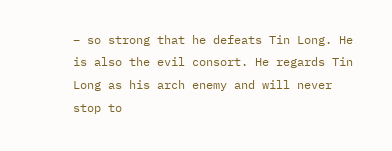– so strong that he defeats Tin Long. He is also the evil consort. He regards Tin Long as his arch enemy and will never stop to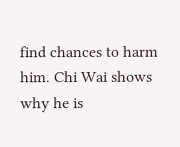find chances to harm him. Chi Wai shows why he is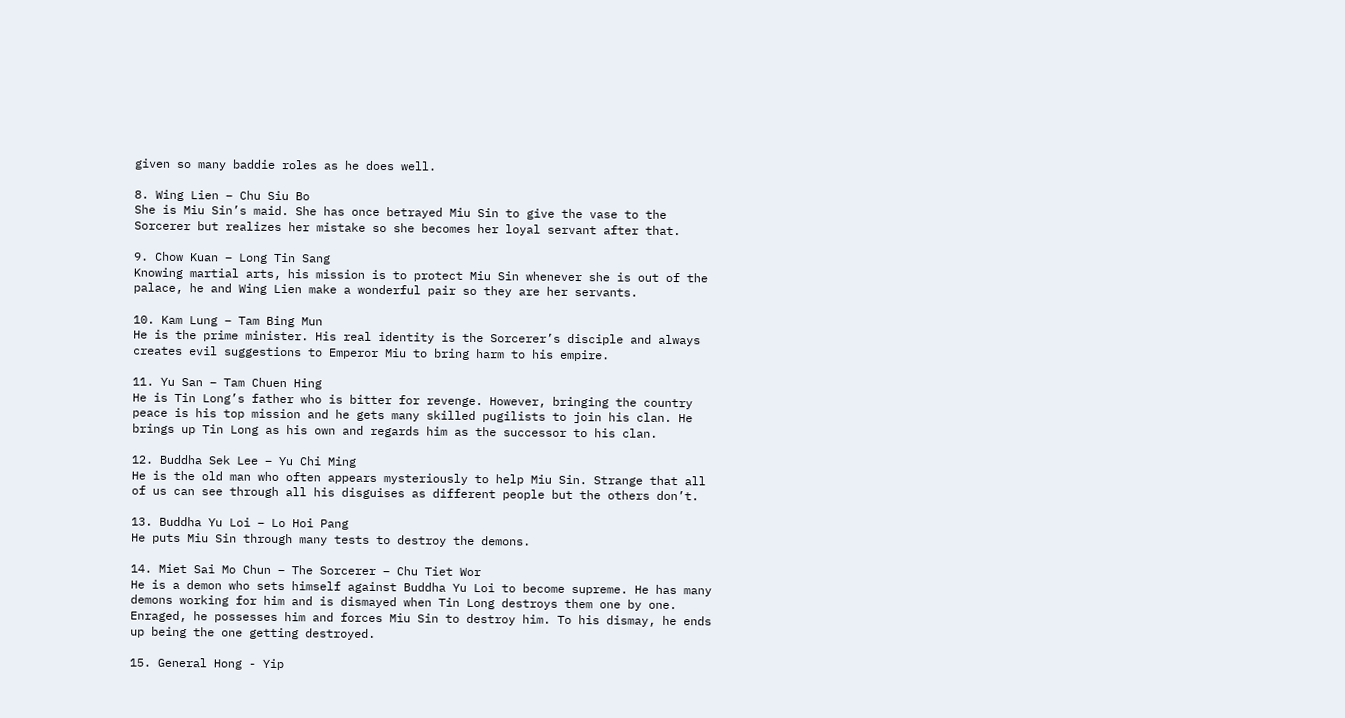given so many baddie roles as he does well.

8. Wing Lien – Chu Siu Bo
She is Miu Sin’s maid. She has once betrayed Miu Sin to give the vase to the Sorcerer but realizes her mistake so she becomes her loyal servant after that.

9. Chow Kuan – Long Tin Sang
Knowing martial arts, his mission is to protect Miu Sin whenever she is out of the palace, he and Wing Lien make a wonderful pair so they are her servants.

10. Kam Lung – Tam Bing Mun
He is the prime minister. His real identity is the Sorcerer’s disciple and always creates evil suggestions to Emperor Miu to bring harm to his empire.

11. Yu San – Tam Chuen Hing
He is Tin Long’s father who is bitter for revenge. However, bringing the country peace is his top mission and he gets many skilled pugilists to join his clan. He brings up Tin Long as his own and regards him as the successor to his clan.

12. Buddha Sek Lee – Yu Chi Ming
He is the old man who often appears mysteriously to help Miu Sin. Strange that all of us can see through all his disguises as different people but the others don’t.

13. Buddha Yu Loi – Lo Hoi Pang
He puts Miu Sin through many tests to destroy the demons.

14. Miet Sai Mo Chun – The Sorcerer – Chu Tiet Wor
He is a demon who sets himself against Buddha Yu Loi to become supreme. He has many demons working for him and is dismayed when Tin Long destroys them one by one. Enraged, he possesses him and forces Miu Sin to destroy him. To his dismay, he ends up being the one getting destroyed.

15. General Hong - Yip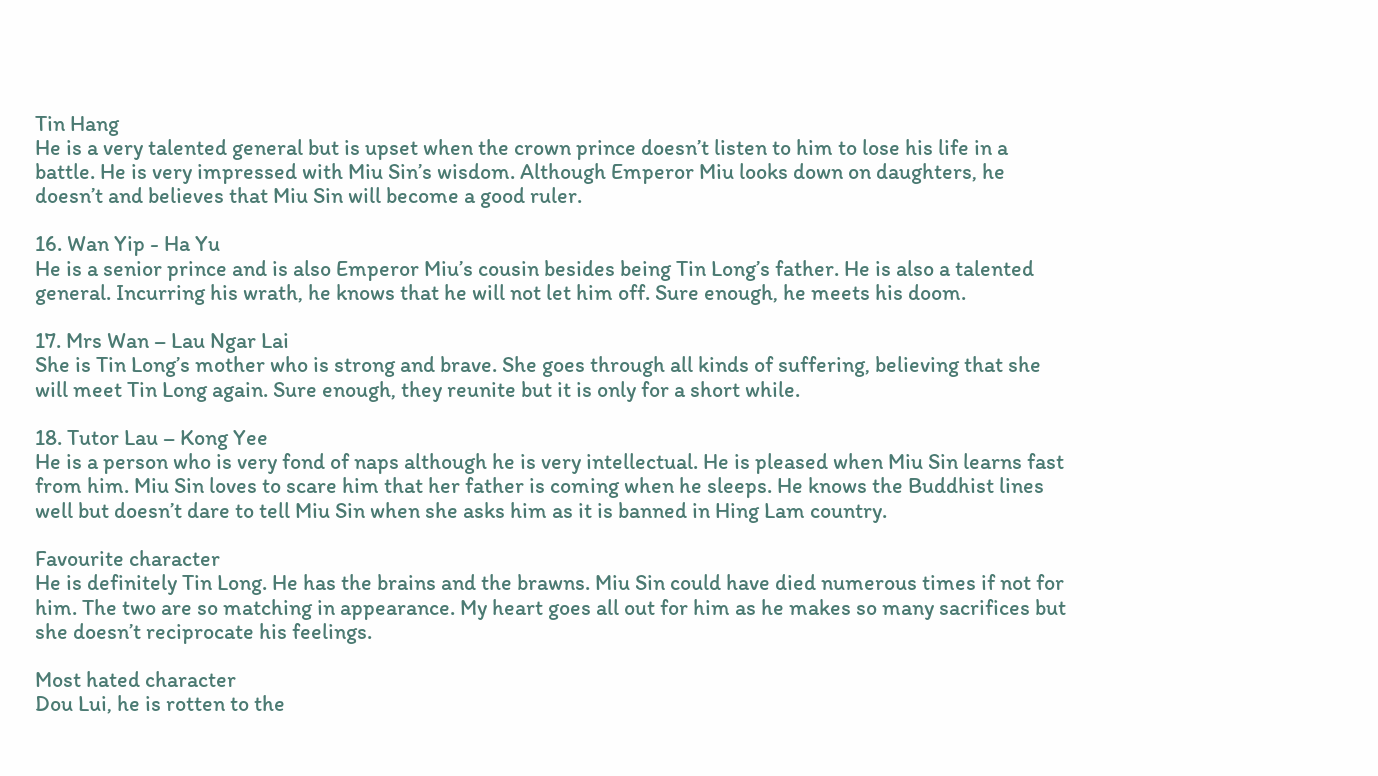Tin Hang
He is a very talented general but is upset when the crown prince doesn’t listen to him to lose his life in a battle. He is very impressed with Miu Sin’s wisdom. Although Emperor Miu looks down on daughters, he doesn’t and believes that Miu Sin will become a good ruler.

16. Wan Yip - Ha Yu
He is a senior prince and is also Emperor Miu’s cousin besides being Tin Long’s father. He is also a talented general. Incurring his wrath, he knows that he will not let him off. Sure enough, he meets his doom.

17. Mrs Wan – Lau Ngar Lai
She is Tin Long’s mother who is strong and brave. She goes through all kinds of suffering, believing that she will meet Tin Long again. Sure enough, they reunite but it is only for a short while.

18. Tutor Lau – Kong Yee
He is a person who is very fond of naps although he is very intellectual. He is pleased when Miu Sin learns fast from him. Miu Sin loves to scare him that her father is coming when he sleeps. He knows the Buddhist lines well but doesn’t dare to tell Miu Sin when she asks him as it is banned in Hing Lam country.

Favourite character
He is definitely Tin Long. He has the brains and the brawns. Miu Sin could have died numerous times if not for him. The two are so matching in appearance. My heart goes all out for him as he makes so many sacrifices but she doesn’t reciprocate his feelings.

Most hated character
Dou Lui, he is rotten to the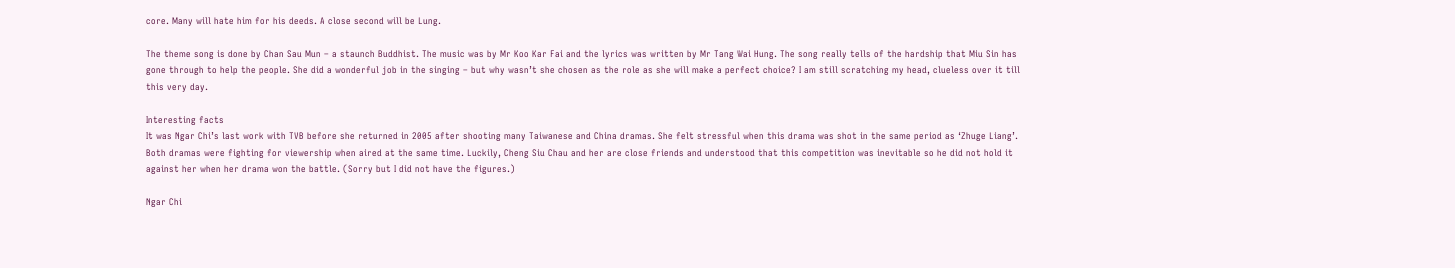core. Many will hate him for his deeds. A close second will be Lung.

The theme song is done by Chan Sau Mun – a staunch Buddhist. The music was by Mr Koo Kar Fai and the lyrics was written by Mr Tang Wai Hung. The song really tells of the hardship that Miu Sin has gone through to help the people. She did a wonderful job in the singing – but why wasn’t she chosen as the role as she will make a perfect choice? I am still scratching my head, clueless over it till this very day.

Interesting facts
It was Ngar Chi’s last work with TVB before she returned in 2005 after shooting many Taiwanese and China dramas. She felt stressful when this drama was shot in the same period as ‘Zhuge Liang’. Both dramas were fighting for viewership when aired at the same time. Luckily, Cheng Siu Chau and her are close friends and understood that this competition was inevitable so he did not hold it against her when her drama won the battle. (Sorry but I did not have the figures.)

Ngar Chi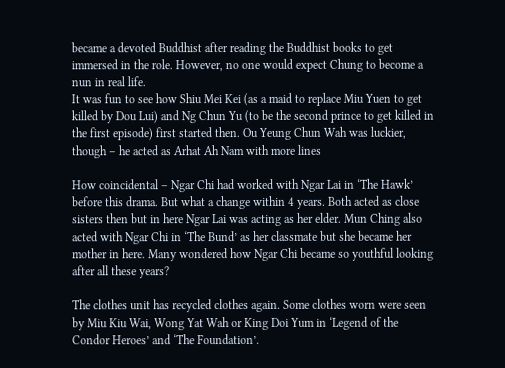became a devoted Buddhist after reading the Buddhist books to get immersed in the role. However, no one would expect Chung to become a nun in real life.
It was fun to see how Shiu Mei Kei (as a maid to replace Miu Yuen to get killed by Dou Lui) and Ng Chun Yu (to be the second prince to get killed in the first episode) first started then. Ou Yeung Chun Wah was luckier, though – he acted as Arhat Ah Nam with more lines

How coincidental – Ngar Chi had worked with Ngar Lai in ‘The Hawk’ before this drama. But what a change within 4 years. Both acted as close sisters then but in here Ngar Lai was acting as her elder. Mun Ching also acted with Ngar Chi in ‘The Bund’ as her classmate but she became her mother in here. Many wondered how Ngar Chi became so youthful looking after all these years?

The clothes unit has recycled clothes again. Some clothes worn were seen by Miu Kiu Wai, Wong Yat Wah or King Doi Yum in ‘Legend of the Condor Heroes’ and ‘The Foundation’.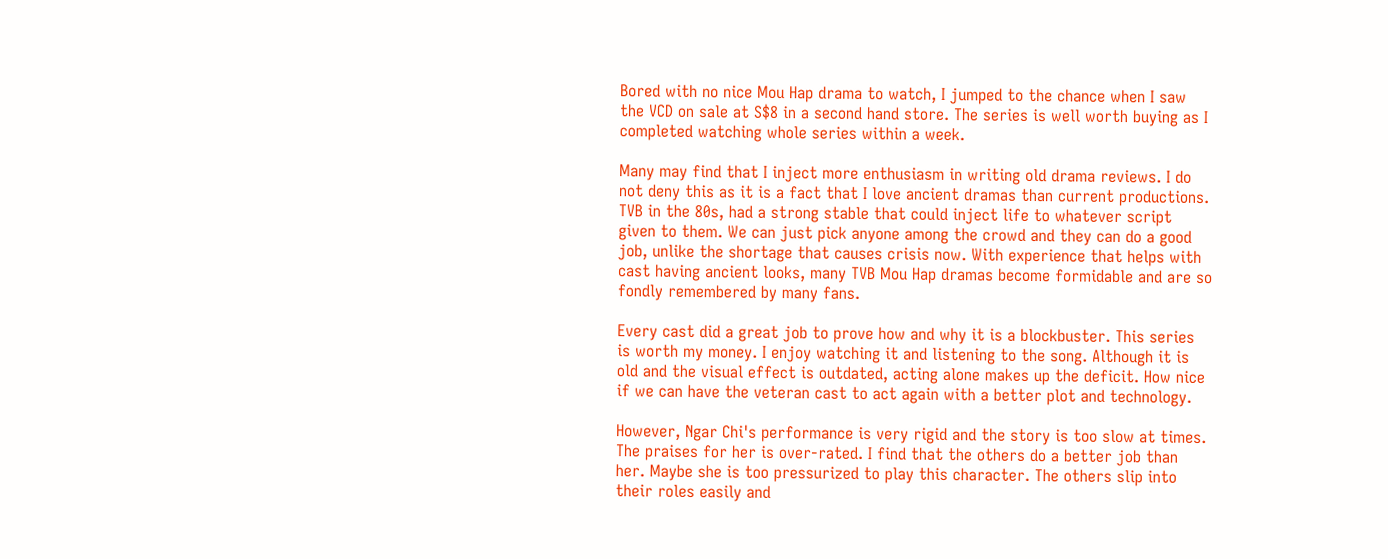Bored with no nice Mou Hap drama to watch, I jumped to the chance when I saw the VCD on sale at S$8 in a second hand store. The series is well worth buying as I completed watching whole series within a week.

Many may find that I inject more enthusiasm in writing old drama reviews. I do not deny this as it is a fact that I love ancient dramas than current productions. TVB in the 80s, had a strong stable that could inject life to whatever script given to them. We can just pick anyone among the crowd and they can do a good job, unlike the shortage that causes crisis now. With experience that helps with cast having ancient looks, many TVB Mou Hap dramas become formidable and are so fondly remembered by many fans.

Every cast did a great job to prove how and why it is a blockbuster. This series is worth my money. I enjoy watching it and listening to the song. Although it is old and the visual effect is outdated, acting alone makes up the deficit. How nice if we can have the veteran cast to act again with a better plot and technology.

However, Ngar Chi's performance is very rigid and the story is too slow at times. The praises for her is over-rated. I find that the others do a better job than her. Maybe she is too pressurized to play this character. The others slip into their roles easily and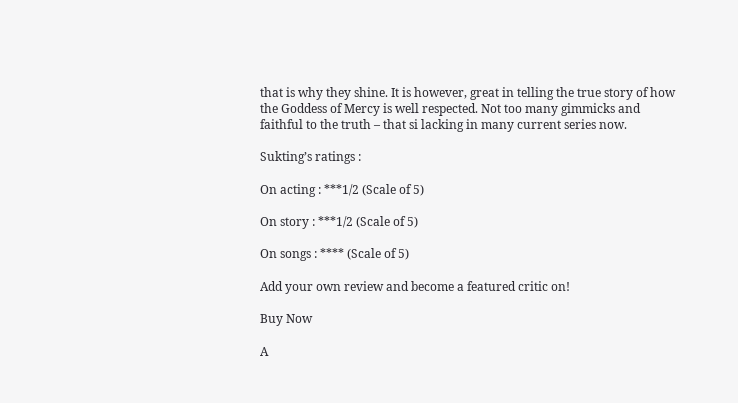that is why they shine. It is however, great in telling the true story of how the Goddess of Mercy is well respected. Not too many gimmicks and faithful to the truth – that si lacking in many current series now.

Sukting’s ratings :

On acting : ***1/2 (Scale of 5)

On story : ***1/2 (Scale of 5)

On songs : **** (Scale of 5)

Add your own review and become a featured critic on!

Buy Now

A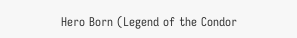Hero Born (Legend of the Condor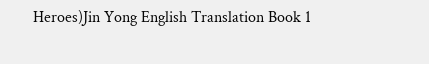Heroes)Jin Yong English Translation Book 1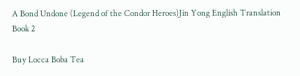A Bond Undone (Legend of the Condor Heroes)Jin Yong English Translation Book 2

Buy Locca Boba Tea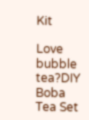Kit

Love bubble tea?DIY Boba Tea Set